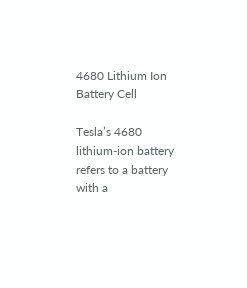4680 Lithium Ion Battery Cell

Tesla’s 4680 lithium-ion battery refers to a battery with a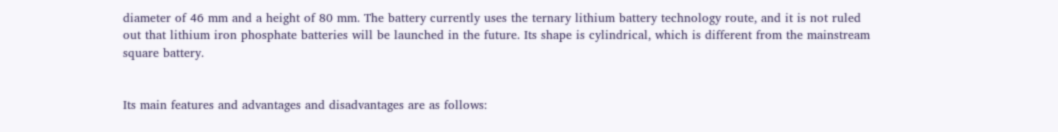diameter of 46 mm and a height of 80 mm. The battery currently uses the ternary lithium battery technology route, and it is not ruled out that lithium iron phosphate batteries will be launched in the future. Its shape is cylindrical, which is different from the mainstream square battery.


Its main features and advantages and disadvantages are as follows: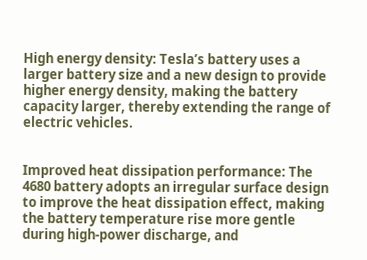High energy density: Tesla’s battery uses a larger battery size and a new design to provide higher energy density, making the battery capacity larger, thereby extending the range of electric vehicles.


Improved heat dissipation performance: The 4680 battery adopts an irregular surface design to improve the heat dissipation effect, making the battery temperature rise more gentle during high-power discharge, and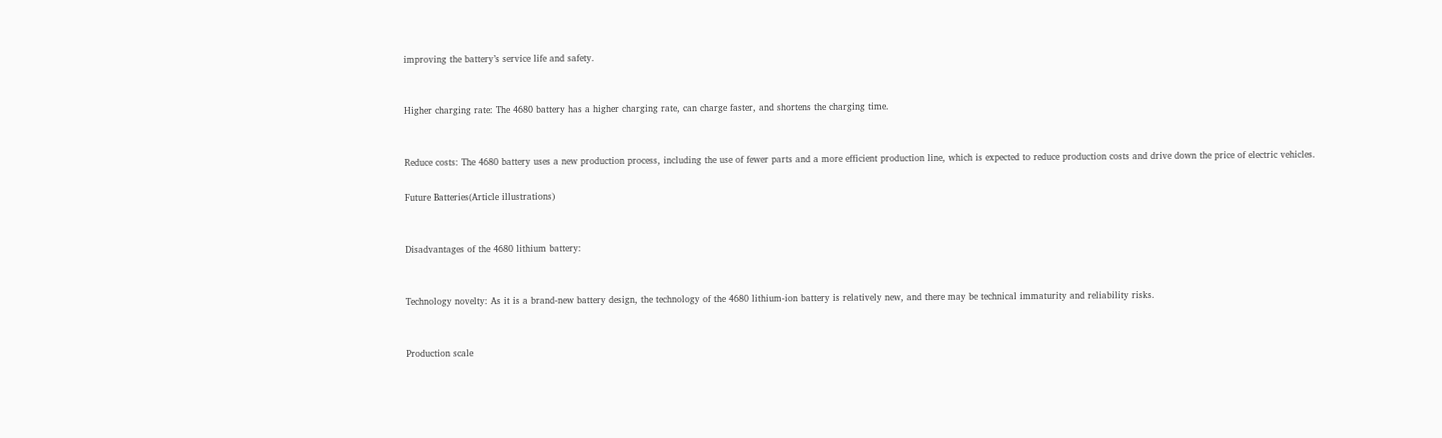improving the battery’s service life and safety.


Higher charging rate: The 4680 battery has a higher charging rate, can charge faster, and shortens the charging time.


Reduce costs: The 4680 battery uses a new production process, including the use of fewer parts and a more efficient production line, which is expected to reduce production costs and drive down the price of electric vehicles.

Future Batteries(Article illustrations)


Disadvantages of the 4680 lithium battery:


Technology novelty: As it is a brand-new battery design, the technology of the 4680 lithium-ion battery is relatively new, and there may be technical immaturity and reliability risks.


Production scale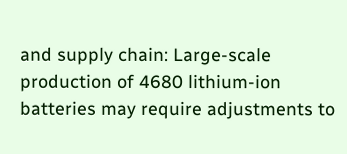and supply chain: Large-scale production of 4680 lithium-ion batteries may require adjustments to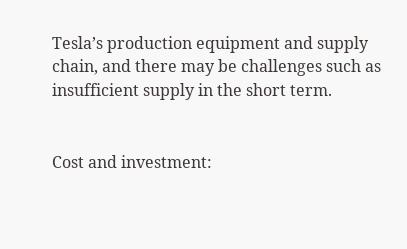Tesla’s production equipment and supply chain, and there may be challenges such as insufficient supply in the short term.


Cost and investment: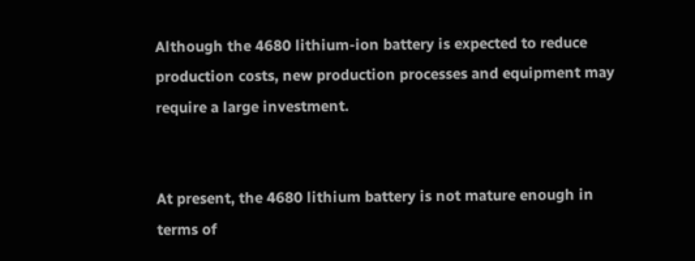Although the 4680 lithium-ion battery is expected to reduce production costs, new production processes and equipment may require a large investment.


At present, the 4680 lithium battery is not mature enough in terms of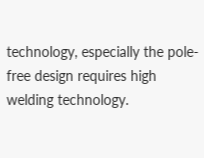technology, especially the pole-free design requires high welding technology.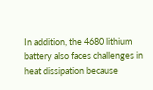In addition, the 4680 lithium battery also faces challenges in heat dissipation because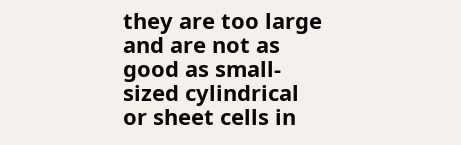they are too large and are not as good as small-sized cylindrical or sheet cells in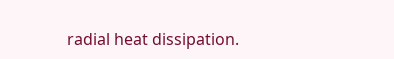radial heat dissipation.